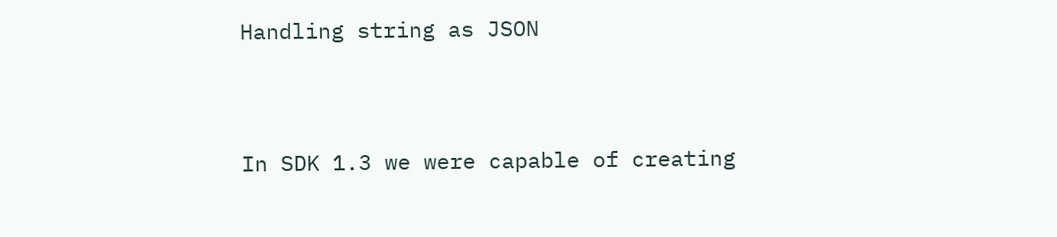Handling string as JSON


In SDK 1.3 we were capable of creating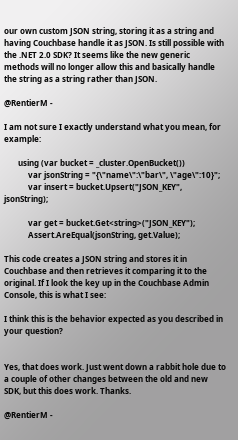our own custom JSON string, storing it as a string and having Couchbase handle it as JSON. Is still possible with the .NET 2.0 SDK? It seems like the new generic methods will no longer allow this and basically handle the string as a string rather than JSON.

@RentierM -

I am not sure I exactly understand what you mean, for example:

       using (var bucket = _cluster.OpenBucket())
            var jsonString = "{\"name\":\"bar\", \"age\":10}";
            var insert = bucket.Upsert("JSON_KEY", jsonString);

            var get = bucket.Get<string>("JSON_KEY");
            Assert.AreEqual(jsonString, get.Value);

This code creates a JSON string and stores it in Couchbase and then retrieves it comparing it to the original. If I look the key up in the Couchbase Admin Console, this is what I see:

I think this is the behavior expected as you described in your question?


Yes, that does work. Just went down a rabbit hole due to a couple of other changes between the old and new SDK, but this does work. Thanks.

@RentierM -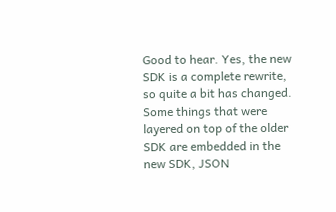Good to hear. Yes, the new SDK is a complete rewrite, so quite a bit has changed. Some things that were layered on top of the older SDK are embedded in the new SDK, JSON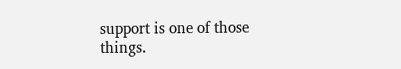support is one of those things.